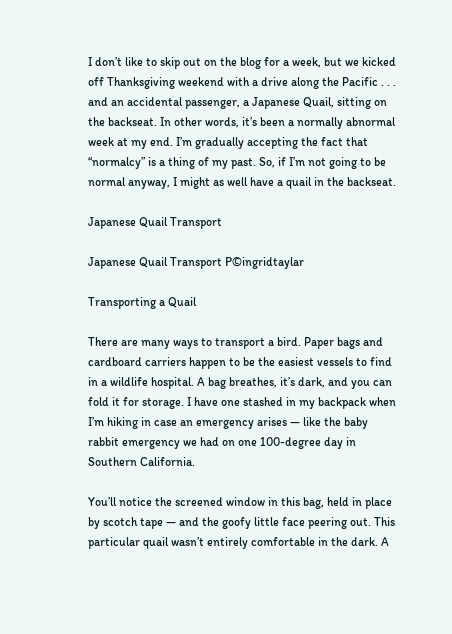I don’t like to skip out on the blog for a week, but we kicked off Thanksgiving weekend with a drive along the Pacific . . . and an accidental passenger, a Japanese Quail, sitting on the backseat. In other words, it’s been a normally abnormal week at my end. I’m gradually accepting the fact that “normalcy” is a thing of my past. So, if I’m not going to be normal anyway, I might as well have a quail in the backseat.

Japanese Quail Transport

Japanese Quail Transport Р©ingridtaylar

Transporting a Quail

There are many ways to transport a bird. Paper bags and cardboard carriers happen to be the easiest vessels to find in a wildlife hospital. A bag breathes, it’s dark, and you can fold it for storage. I have one stashed in my backpack when I’m hiking in case an emergency arises — like the baby rabbit emergency we had on one 100-degree day in Southern California.

You’ll notice the screened window in this bag, held in place by scotch tape — and the goofy little face peering out. This particular quail wasn’t entirely comfortable in the dark. A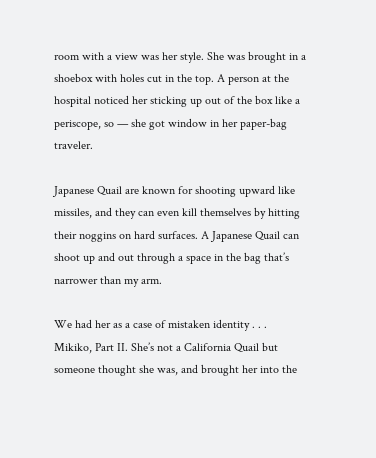room with a view was her style. She was brought in a shoebox with holes cut in the top. A person at the hospital noticed her sticking up out of the box like a periscope, so — she got window in her paper-bag traveler.

Japanese Quail are known for shooting upward like missiles, and they can even kill themselves by hitting their noggins on hard surfaces. A Japanese Quail can shoot up and out through a space in the bag that’s narrower than my arm.

We had her as a case of mistaken identity . . . Mikiko, Part II. She’s not a California Quail but someone thought she was, and brought her into the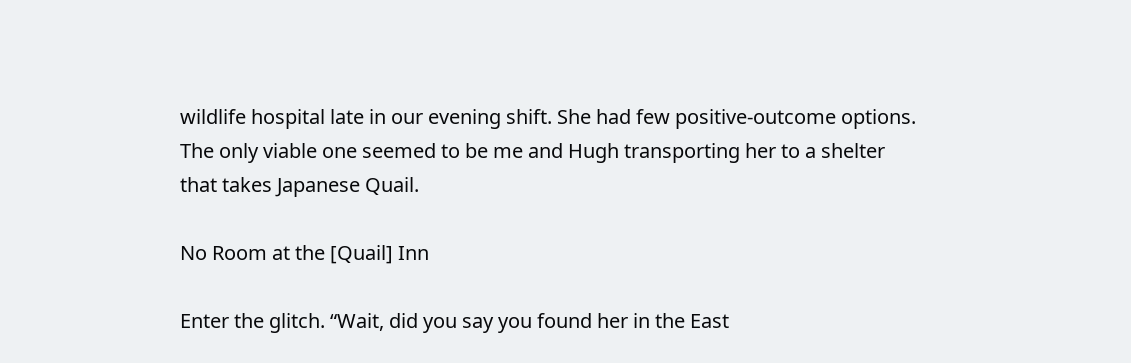wildlife hospital late in our evening shift. She had few positive-outcome options. The only viable one seemed to be me and Hugh transporting her to a shelter that takes Japanese Quail.

No Room at the [Quail] Inn

Enter the glitch. “Wait, did you say you found her in the East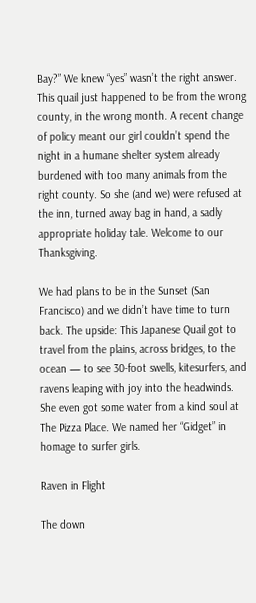Bay?” We knew “yes” wasn’t the right answer. This quail just happened to be from the wrong county, in the wrong month. A recent change of policy meant our girl couldn’t spend the night in a humane shelter system already burdened with too many animals from the right county. So she (and we) were refused at the inn, turned away bag in hand, a sadly appropriate holiday tale. Welcome to our Thanksgiving.

We had plans to be in the Sunset (San Francisco) and we didn’t have time to turn back. The upside: This Japanese Quail got to travel from the plains, across bridges, to the ocean — to see 30-foot swells, kitesurfers, and ravens leaping with joy into the headwinds. She even got some water from a kind soul at The Pizza Place. We named her “Gidget” in homage to surfer girls.

Raven in Flight

The down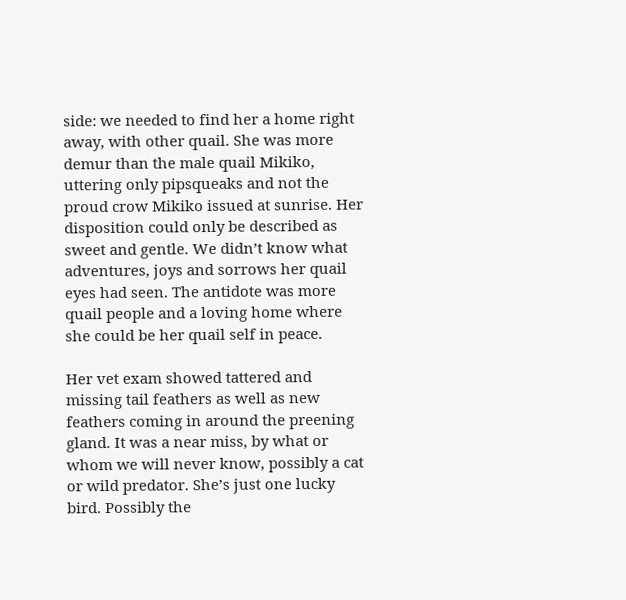side: we needed to find her a home right away, with other quail. She was more demur than the male quail Mikiko, uttering only pipsqueaks and not the proud crow Mikiko issued at sunrise. Her disposition could only be described as sweet and gentle. We didn’t know what adventures, joys and sorrows her quail eyes had seen. The antidote was more quail people and a loving home where she could be her quail self in peace.

Her vet exam showed tattered and missing tail feathers as well as new feathers coming in around the preening gland. It was a near miss, by what or whom we will never know, possibly a cat or wild predator. She’s just one lucky bird. Possibly the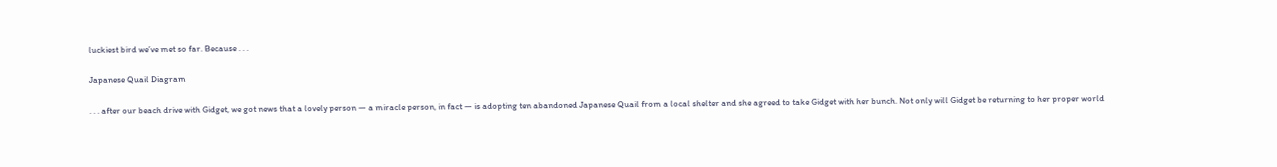luckiest bird we’ve met so far. Because . . .

Japanese Quail Diagram

. . . after our beach drive with Gidget, we got news that a lovely person — a miracle person, in fact — is adopting ten abandoned Japanese Quail from a local shelter and she agreed to take Gidget with her bunch. Not only will Gidget be returning to her proper world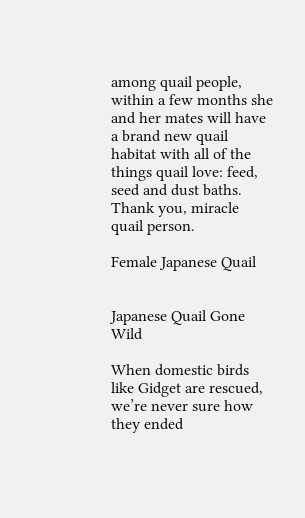among quail people, within a few months she and her mates will have a brand new quail habitat with all of the things quail love: feed, seed and dust baths. Thank you, miracle quail person.

Female Japanese Quail


Japanese Quail Gone Wild

When domestic birds like Gidget are rescued, we’re never sure how they ended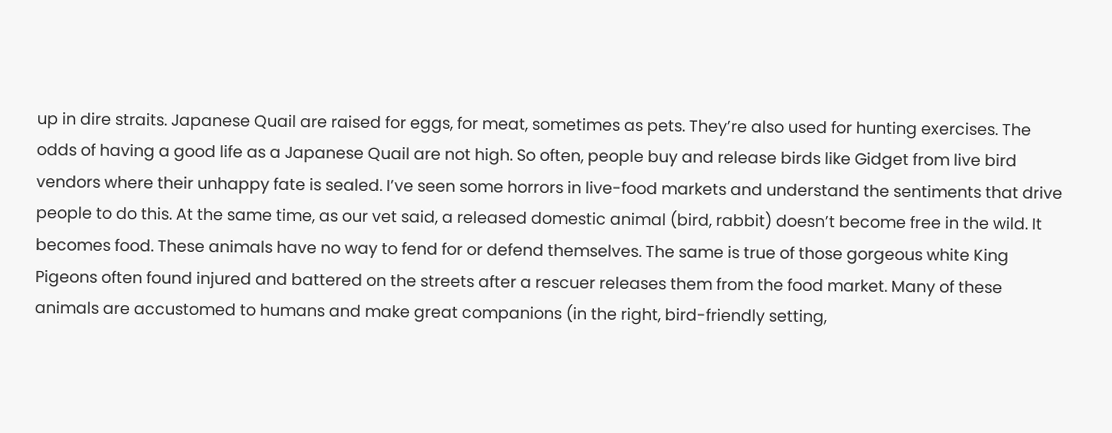up in dire straits. Japanese Quail are raised for eggs, for meat, sometimes as pets. They’re also used for hunting exercises. The odds of having a good life as a Japanese Quail are not high. So often, people buy and release birds like Gidget from live bird vendors where their unhappy fate is sealed. I’ve seen some horrors in live-food markets and understand the sentiments that drive people to do this. At the same time, as our vet said, a released domestic animal (bird, rabbit) doesn’t become free in the wild. It becomes food. These animals have no way to fend for or defend themselves. The same is true of those gorgeous white King Pigeons often found injured and battered on the streets after a rescuer releases them from the food market. Many of these animals are accustomed to humans and make great companions (in the right, bird-friendly setting,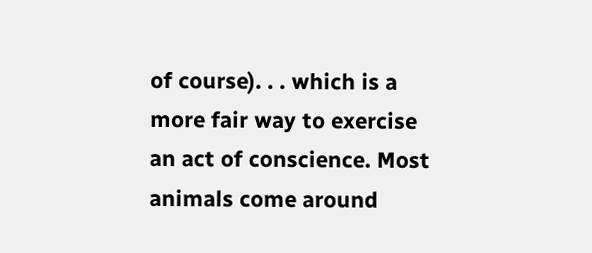of course). . . which is a more fair way to exercise an act of conscience. Most animals come around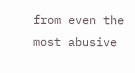from even the most abusive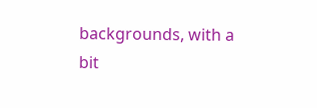backgrounds, with a bit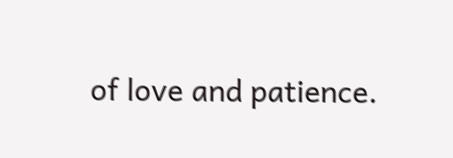of love and patience.